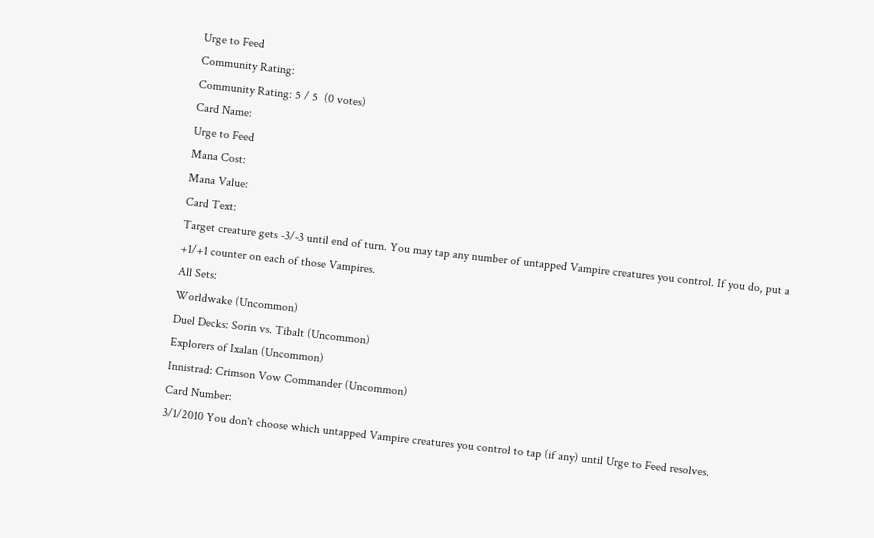Urge to Feed
Community Rating:
Community Rating: 5 / 5  (0 votes)
Card Name:
Urge to Feed
Mana Cost:
Mana Value:
Card Text:
Target creature gets -3/-3 until end of turn. You may tap any number of untapped Vampire creatures you control. If you do, put a +1/+1 counter on each of those Vampires.
All Sets:
Worldwake (Uncommon)
Duel Decks: Sorin vs. Tibalt (Uncommon)
Explorers of Ixalan (Uncommon)
Innistrad: Crimson Vow Commander (Uncommon)
Card Number:
3/1/2010 You don't choose which untapped Vampire creatures you control to tap (if any) until Urge to Feed resolves.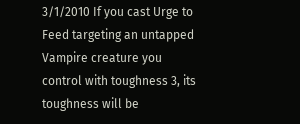3/1/2010 If you cast Urge to Feed targeting an untapped Vampire creature you control with toughness 3, its toughness will be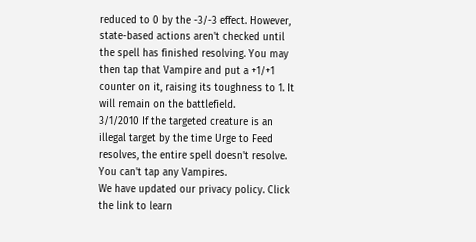reduced to 0 by the -3/-3 effect. However, state-based actions aren't checked until the spell has finished resolving. You may then tap that Vampire and put a +1/+1 counter on it, raising its toughness to 1. It will remain on the battlefield.
3/1/2010 If the targeted creature is an illegal target by the time Urge to Feed resolves, the entire spell doesn't resolve. You can't tap any Vampires.
We have updated our privacy policy. Click the link to learn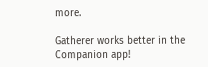more.

Gatherer works better in the Companion app!